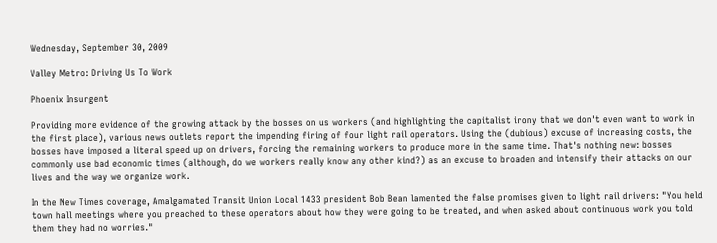Wednesday, September 30, 2009

Valley Metro: Driving Us To Work

Phoenix Insurgent

Providing more evidence of the growing attack by the bosses on us workers (and highlighting the capitalist irony that we don't even want to work in the first place), various news outlets report the impending firing of four light rail operators. Using the (dubious) excuse of increasing costs, the bosses have imposed a literal speed up on drivers, forcing the remaining workers to produce more in the same time. That's nothing new: bosses commonly use bad economic times (although, do we workers really know any other kind?) as an excuse to broaden and intensify their attacks on our lives and the way we organize work.

In the New Times coverage, Amalgamated Transit Union Local 1433 president Bob Bean lamented the false promises given to light rail drivers: "You held town hall meetings where you preached to these operators about how they were going to be treated, and when asked about continuous work you told them they had no worries."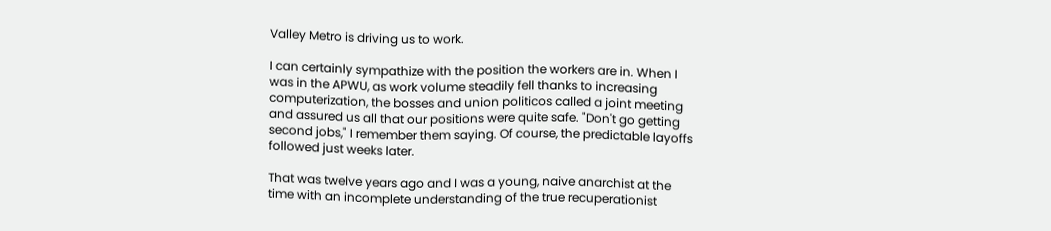Valley Metro is driving us to work.

I can certainly sympathize with the position the workers are in. When I was in the APWU, as work volume steadily fell thanks to increasing computerization, the bosses and union politicos called a joint meeting and assured us all that our positions were quite safe. "Don't go getting second jobs," I remember them saying. Of course, the predictable layoffs followed just weeks later.

That was twelve years ago and I was a young, naive anarchist at the time with an incomplete understanding of the true recuperationist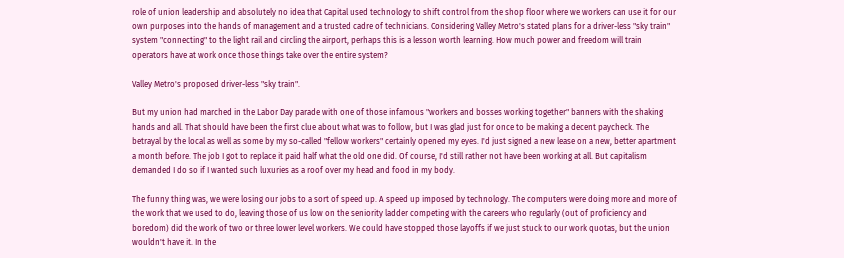role of union leadership and absolutely no idea that Capital used technology to shift control from the shop floor where we workers can use it for our own purposes into the hands of management and a trusted cadre of technicians. Considering Valley Metro's stated plans for a driver-less "sky train" system "connecting" to the light rail and circling the airport, perhaps this is a lesson worth learning. How much power and freedom will train operators have at work once those things take over the entire system?

Valley Metro's proposed driver-less "sky train".

But my union had marched in the Labor Day parade with one of those infamous "workers and bosses working together" banners with the shaking hands and all. That should have been the first clue about what was to follow, but I was glad just for once to be making a decent paycheck. The betrayal by the local as well as some by my so-called "fellow workers" certainly opened my eyes. I'd just signed a new lease on a new, better apartment a month before. The job I got to replace it paid half what the old one did. Of course, I'd still rather not have been working at all. But capitalism demanded I do so if I wanted such luxuries as a roof over my head and food in my body.

The funny thing was, we were losing our jobs to a sort of speed up. A speed up imposed by technology. The computers were doing more and more of the work that we used to do, leaving those of us low on the seniority ladder competing with the careers who regularly (out of proficiency and boredom) did the work of two or three lower level workers. We could have stopped those layoffs if we just stuck to our work quotas, but the union wouldn't have it. In the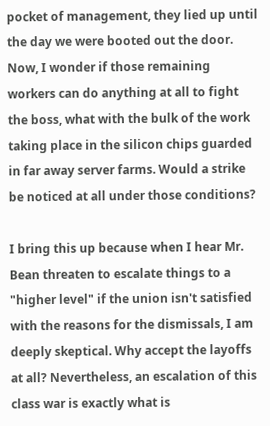pocket of management, they lied up until the day we were booted out the door. Now, I wonder if those remaining workers can do anything at all to fight the boss, what with the bulk of the work taking place in the silicon chips guarded in far away server farms. Would a strike be noticed at all under those conditions?

I bring this up because when I hear Mr. Bean threaten to escalate things to a "higher level" if the union isn't satisfied with the reasons for the dismissals, I am deeply skeptical. Why accept the layoffs at all? Nevertheless, an escalation of this class war is exactly what is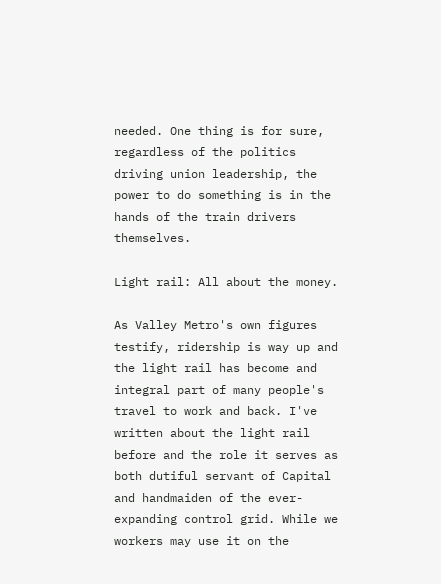needed. One thing is for sure, regardless of the politics driving union leadership, the power to do something is in the hands of the train drivers themselves.

Light rail: All about the money.

As Valley Metro's own figures testify, ridership is way up and the light rail has become and integral part of many people's travel to work and back. I've written about the light rail before and the role it serves as both dutiful servant of Capital and handmaiden of the ever-expanding control grid. While we workers may use it on the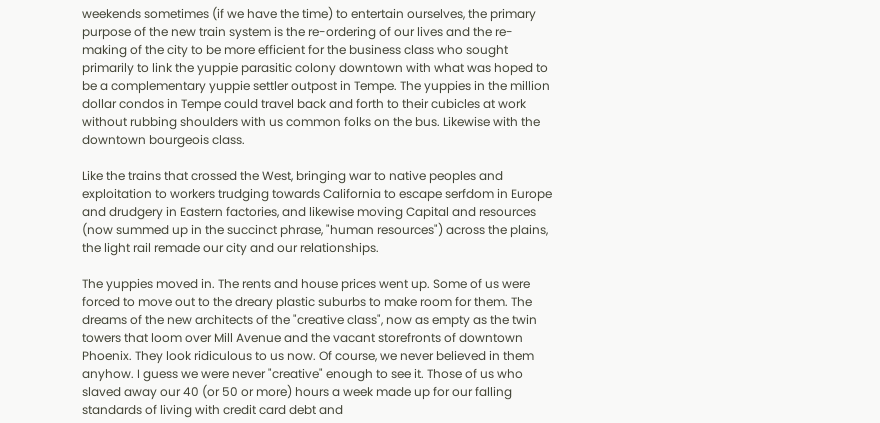weekends sometimes (if we have the time) to entertain ourselves, the primary purpose of the new train system is the re-ordering of our lives and the re-making of the city to be more efficient for the business class who sought primarily to link the yuppie parasitic colony downtown with what was hoped to be a complementary yuppie settler outpost in Tempe. The yuppies in the million dollar condos in Tempe could travel back and forth to their cubicles at work without rubbing shoulders with us common folks on the bus. Likewise with the downtown bourgeois class.

Like the trains that crossed the West, bringing war to native peoples and exploitation to workers trudging towards California to escape serfdom in Europe and drudgery in Eastern factories, and likewise moving Capital and resources (now summed up in the succinct phrase, "human resources") across the plains, the light rail remade our city and our relationships.

The yuppies moved in. The rents and house prices went up. Some of us were forced to move out to the dreary plastic suburbs to make room for them. The dreams of the new architects of the "creative class", now as empty as the twin towers that loom over Mill Avenue and the vacant storefronts of downtown Phoenix. They look ridiculous to us now. Of course, we never believed in them anyhow. I guess we were never "creative" enough to see it. Those of us who slaved away our 40 (or 50 or more) hours a week made up for our falling standards of living with credit card debt and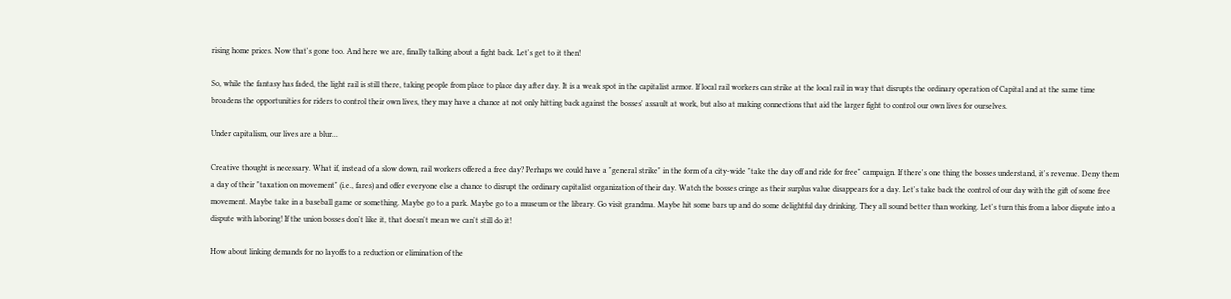rising home prices. Now that's gone too. And here we are, finally talking about a fight back. Let's get to it then!

So, while the fantasy has faded, the light rail is still there, taking people from place to place day after day. It is a weak spot in the capitalist armor. If local rail workers can strike at the local rail in way that disrupts the ordinary operation of Capital and at the same time broadens the opportunities for riders to control their own lives, they may have a chance at not only hitting back against the bosses' assault at work, but also at making connections that aid the larger fight to control our own lives for ourselves.

Under capitalism, our lives are a blur...

Creative thought is necessary. What if, instead of a slow down, rail workers offered a free day? Perhaps we could have a "general strike" in the form of a city-wide "take the day off and ride for free" campaign. If there's one thing the bosses understand, it's revenue. Deny them a day of their "taxation on movement" (i.e., fares) and offer everyone else a chance to disrupt the ordinary capitalist organization of their day. Watch the bosses cringe as their surplus value disappears for a day. Let's take back the control of our day with the gift of some free movement. Maybe take in a baseball game or something. Maybe go to a park. Maybe go to a museum or the library. Go visit grandma. Maybe hit some bars up and do some delightful day drinking. They all sound better than working. Let's turn this from a labor dispute into a dispute with laboring! If the union bosses don't like it, that doesn't mean we can't still do it!

How about linking demands for no layoffs to a reduction or elimination of the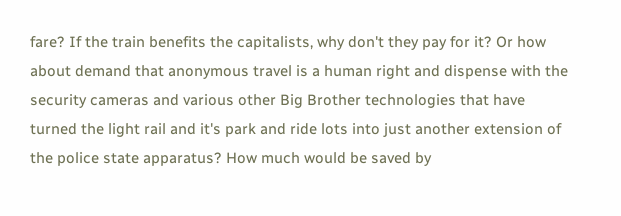fare? If the train benefits the capitalists, why don't they pay for it? Or how about demand that anonymous travel is a human right and dispense with the security cameras and various other Big Brother technologies that have turned the light rail and it's park and ride lots into just another extension of the police state apparatus? How much would be saved by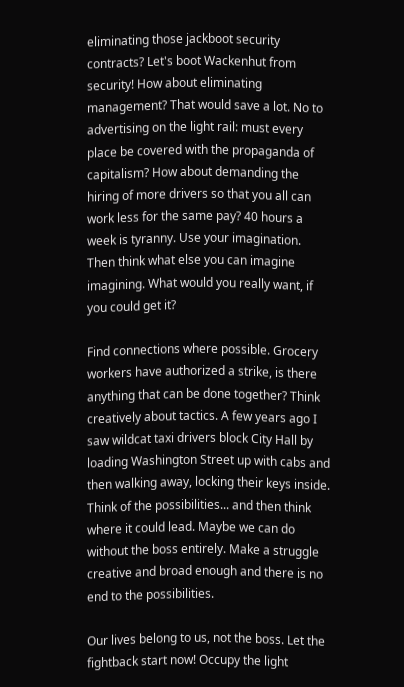eliminating those jackboot security contracts? Let's boot Wackenhut from security! How about eliminating management? That would save a lot. No to advertising on the light rail: must every place be covered with the propaganda of capitalism? How about demanding the hiring of more drivers so that you all can work less for the same pay? 40 hours a week is tyranny. Use your imagination. Then think what else you can imagine imagining. What would you really want, if you could get it?

Find connections where possible. Grocery workers have authorized a strike, is there anything that can be done together? Think creatively about tactics. A few years ago I saw wildcat taxi drivers block City Hall by loading Washington Street up with cabs and then walking away, locking their keys inside. Think of the possibilities... and then think where it could lead. Maybe we can do without the boss entirely. Make a struggle creative and broad enough and there is no end to the possibilities.

Our lives belong to us, not the boss. Let the fightback start now! Occupy the light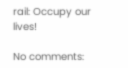rail: Occupy our lives!

No comments: